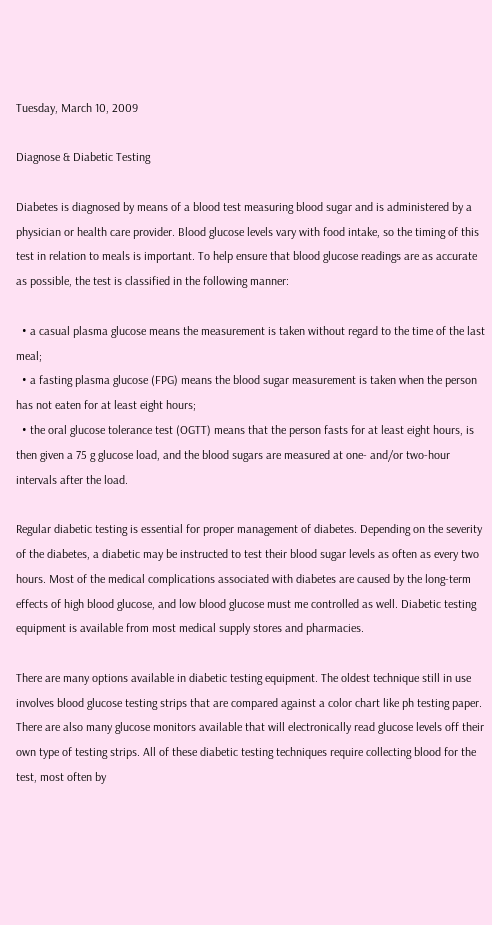Tuesday, March 10, 2009

Diagnose & Diabetic Testing

Diabetes is diagnosed by means of a blood test measuring blood sugar and is administered by a physician or health care provider. Blood glucose levels vary with food intake, so the timing of this test in relation to meals is important. To help ensure that blood glucose readings are as accurate as possible, the test is classified in the following manner:

  • a casual plasma glucose means the measurement is taken without regard to the time of the last meal;
  • a fasting plasma glucose (FPG) means the blood sugar measurement is taken when the person has not eaten for at least eight hours;
  • the oral glucose tolerance test (OGTT) means that the person fasts for at least eight hours, is then given a 75 g glucose load, and the blood sugars are measured at one- and/or two-hour intervals after the load.

Regular diabetic testing is essential for proper management of diabetes. Depending on the severity of the diabetes, a diabetic may be instructed to test their blood sugar levels as often as every two hours. Most of the medical complications associated with diabetes are caused by the long-term effects of high blood glucose, and low blood glucose must me controlled as well. Diabetic testing equipment is available from most medical supply stores and pharmacies.

There are many options available in diabetic testing equipment. The oldest technique still in use involves blood glucose testing strips that are compared against a color chart like ph testing paper. There are also many glucose monitors available that will electronically read glucose levels off their own type of testing strips. All of these diabetic testing techniques require collecting blood for the test, most often by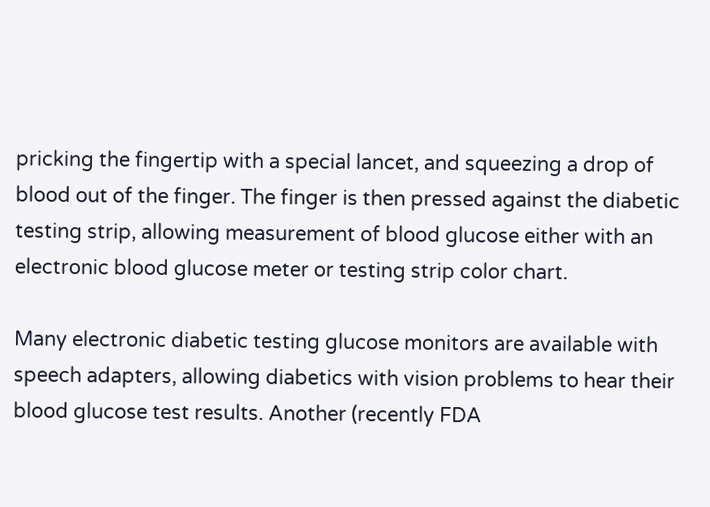pricking the fingertip with a special lancet, and squeezing a drop of blood out of the finger. The finger is then pressed against the diabetic testing strip, allowing measurement of blood glucose either with an electronic blood glucose meter or testing strip color chart.

Many electronic diabetic testing glucose monitors are available with speech adapters, allowing diabetics with vision problems to hear their blood glucose test results. Another (recently FDA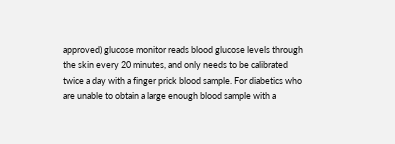approved) glucose monitor reads blood glucose levels through the skin every 20 minutes, and only needs to be calibrated twice a day with a finger prick blood sample. For diabetics who are unable to obtain a large enough blood sample with a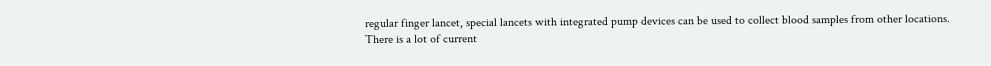regular finger lancet, special lancets with integrated pump devices can be used to collect blood samples from other locations.
There is a lot of current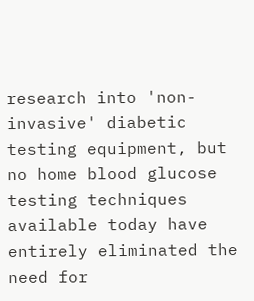research into 'non-invasive' diabetic testing equipment, but no home blood glucose testing techniques available today have entirely eliminated the need for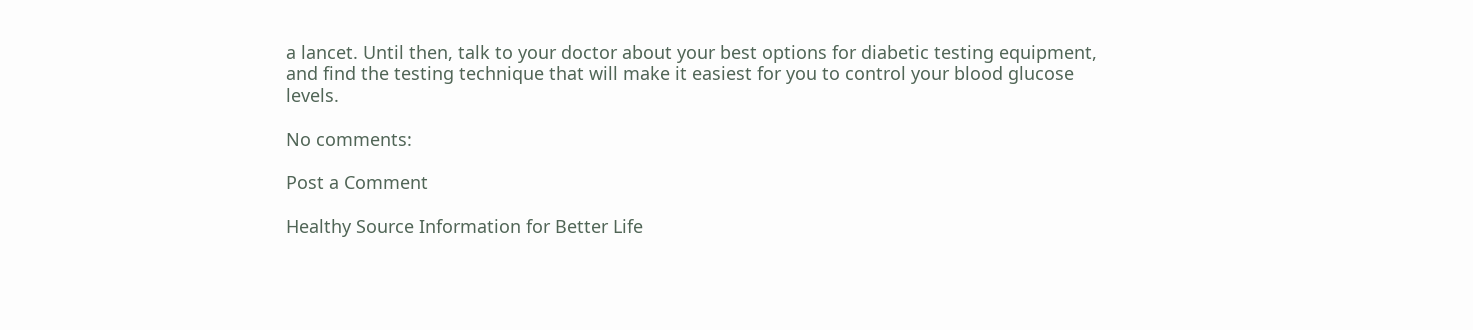a lancet. Until then, talk to your doctor about your best options for diabetic testing equipment, and find the testing technique that will make it easiest for you to control your blood glucose levels.

No comments:

Post a Comment

Healthy Source Information for Better Life